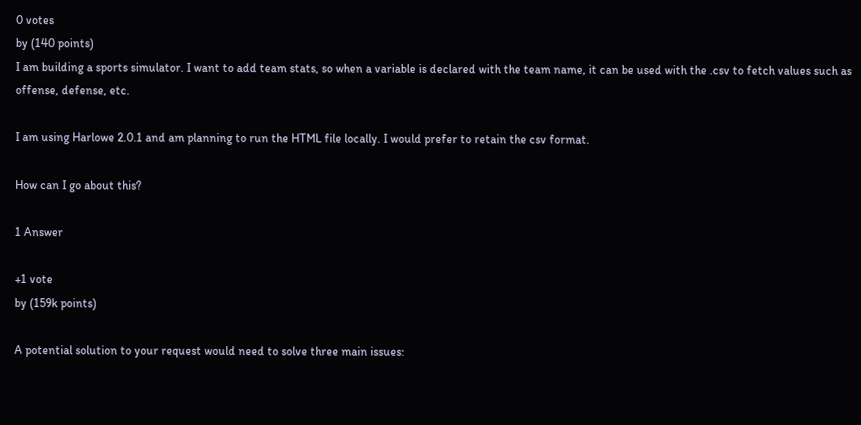0 votes
by (140 points)
I am building a sports simulator. I want to add team stats, so when a variable is declared with the team name, it can be used with the .csv to fetch values such as offense, defense, etc.

I am using Harlowe 2.0.1 and am planning to run the HTML file locally. I would prefer to retain the csv format.

How can I go about this?

1 Answer

+1 vote
by (159k points)

A potential solution to your request would need to solve three main issues: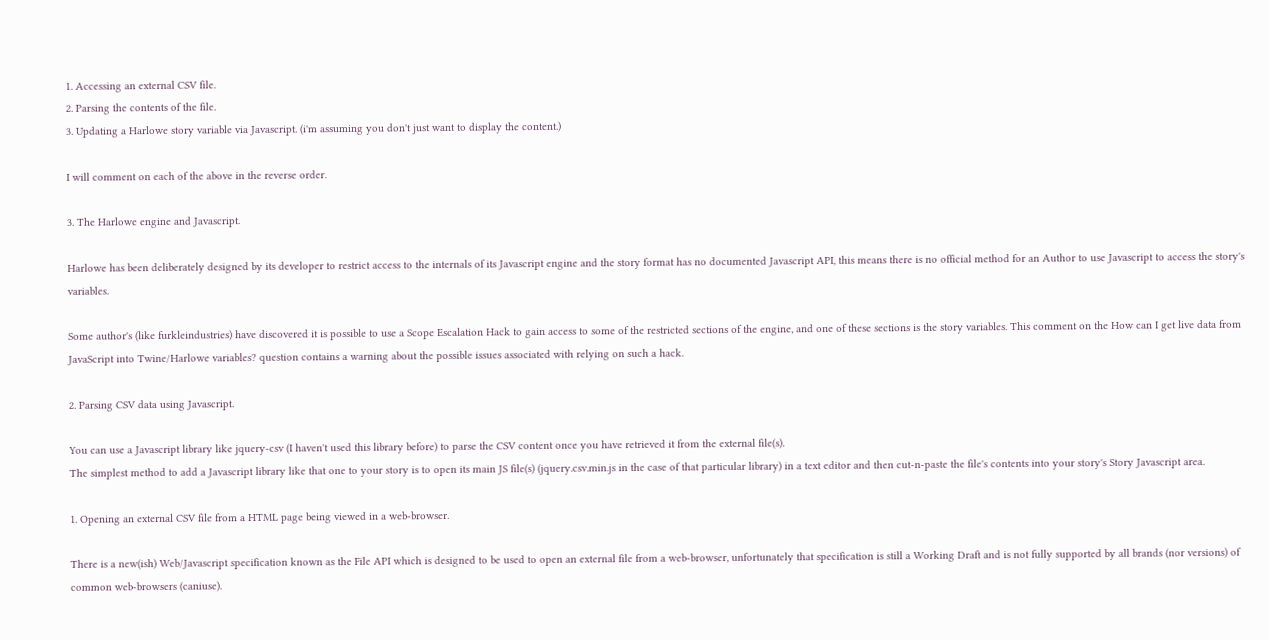1. Accessing an external CSV file.
2. Parsing the contents of the file.
3. Updating a Harlowe story variable via Javascript. (i'm assuming you don't just want to display the content.)

I will comment on each of the above in the reverse order.

3. The Harlowe engine and Javascript.

Harlowe has been deliberately designed by its developer to restrict access to the internals of its Javascript engine and the story format has no documented Javascript API, this means there is no official method for an Author to use Javascript to access the story's variables.

Some author's (like furkleindustries) have discovered it is possible to use a Scope Escalation Hack to gain access to some of the restricted sections of the engine, and one of these sections is the story variables. This comment on the How can I get live data from JavaScript into Twine/Harlowe variables? question contains a warning about the possible issues associated with relying on such a hack.

2. Parsing CSV data using Javascript.

You can use a Javascript library like jquery-csv (I haven't used this library before) to parse the CSV content once you have retrieved it from the external file(s).
The simplest method to add a Javascript library like that one to your story is to open its main JS file(s) (jquery.csv.min.js in the case of that particular library) in a text editor and then cut-n-paste the file's contents into your story's Story Javascript area.

1. Opening an external CSV file from a HTML page being viewed in a web-browser.

There is a new(ish) Web/Javascript specification known as the File API which is designed to be used to open an external file from a web-browser, unfortunately that specification is still a Working Draft and is not fully supported by all brands (nor versions) of common web-browsers (caniuse).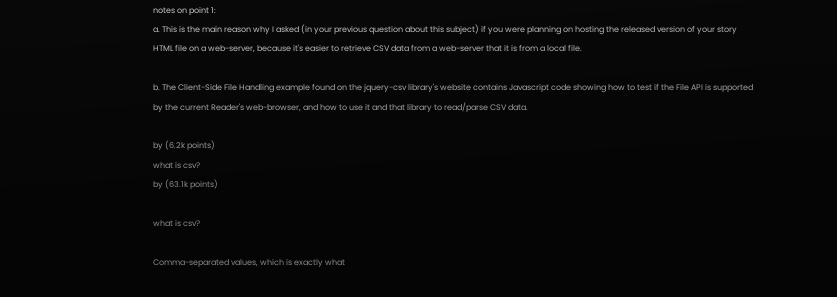notes on point 1:
a. This is the main reason why I asked (in your previous question about this subject) if you were planning on hosting the released version of your story HTML file on a web-server, because it's easier to retrieve CSV data from a web-server that it is from a local file.

b. The Client-Side File Handling example found on the jquery-csv library's website contains Javascript code showing how to test if the File API is supported by the current Reader's web-browser, and how to use it and that library to read/parse CSV data.

by (6.2k points)
what is csv?
by (63.1k points)

what is csv?

Comma-separated values, which is exactly what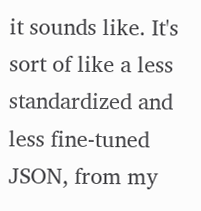it sounds like. It's sort of like a less standardized and less fine-tuned JSON, from my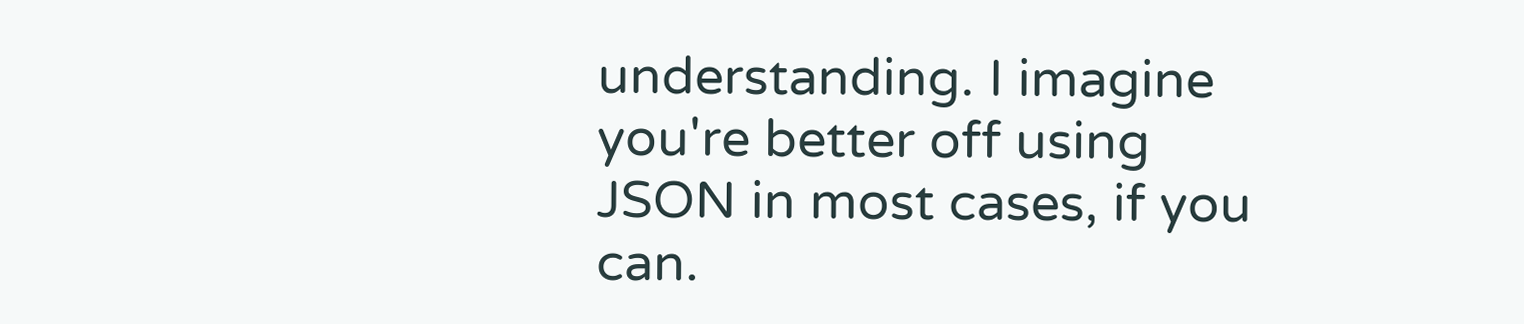understanding. I imagine you're better off using JSON in most cases, if you can.